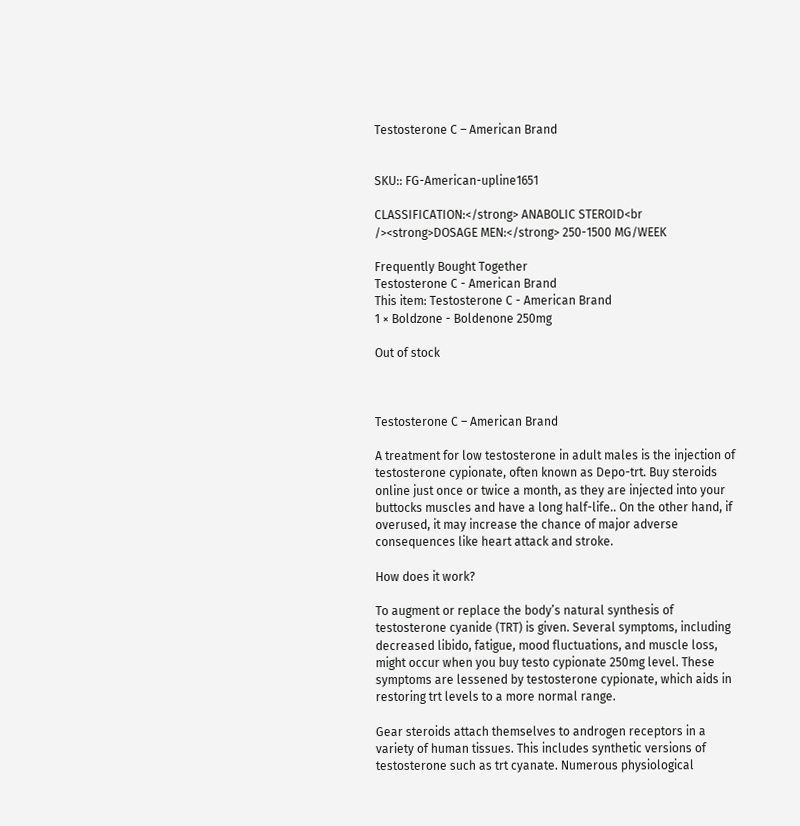Testosterone C – American Brand


SKU:: FG-American-upline1651

CLASSIFICATION:</strong> ANABOLIC STEROID<br /><strong>DOSAGE MEN:</strong> 250-1500 MG/WEEK

Frequently Bought Together
Testosterone C - American Brand
This item: Testosterone C - American Brand
1 × Boldzone - Boldenone 250mg

Out of stock



Testosterone C – American Brand

A treatment for low testosterone in adult males is the injection of testosterone cypionate, often known as Depo-trt. Buy steroids online just once or twice a month, as they are injected into your buttocks muscles and have a long half-life.. On the other hand, if overused, it may increase the chance of major adverse consequences like heart attack and stroke.

How does it work?

To augment or replace the body’s natural synthesis of testosterone cyanide (TRT) is given. Several symptoms, including decreased libido, fatigue, mood fluctuations, and muscle loss, might occur when you buy testo cypionate 250mg level. These symptoms are lessened by testosterone cypionate, which aids in restoring trt levels to a more normal range.

Gear steroids attach themselves to androgen receptors in a variety of human tissues. This includes synthetic versions of testosterone such as trt cyanate. Numerous physiological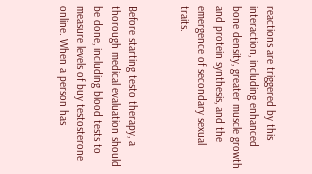reactions are triggered by this interaction, including enhanced bone density, greater muscle growth and protein synthesis, and the emergence of secondary sexual traits.


Before starting testo therapy, a thorough medical evaluation should be done, including blood tests to measure levels of buy testosterone online. When a person has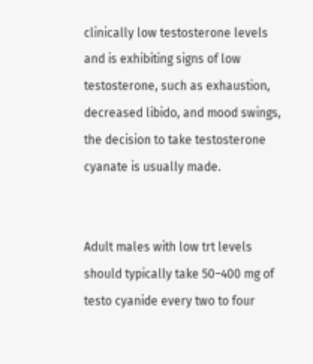clinically low testosterone levels and is exhibiting signs of low testosterone, such as exhaustion, decreased libido, and mood swings, the decision to take testosterone cyanate is usually made.


Adult males with low trt levels should typically take 50–400 mg of testo cyanide every two to four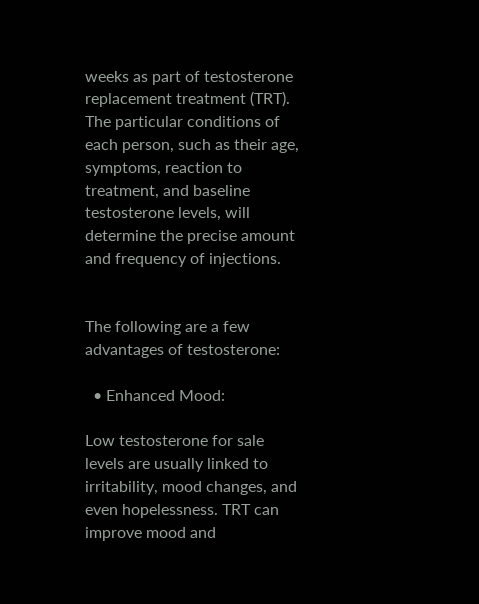weeks as part of testosterone replacement treatment (TRT). The particular conditions of each person, such as their age, symptoms, reaction to treatment, and baseline testosterone levels, will determine the precise amount and frequency of injections.


The following are a few advantages of testosterone:

  • Enhanced Mood:

Low testosterone for sale levels are usually linked to irritability, mood changes, and even hopelessness. TRT can improve mood and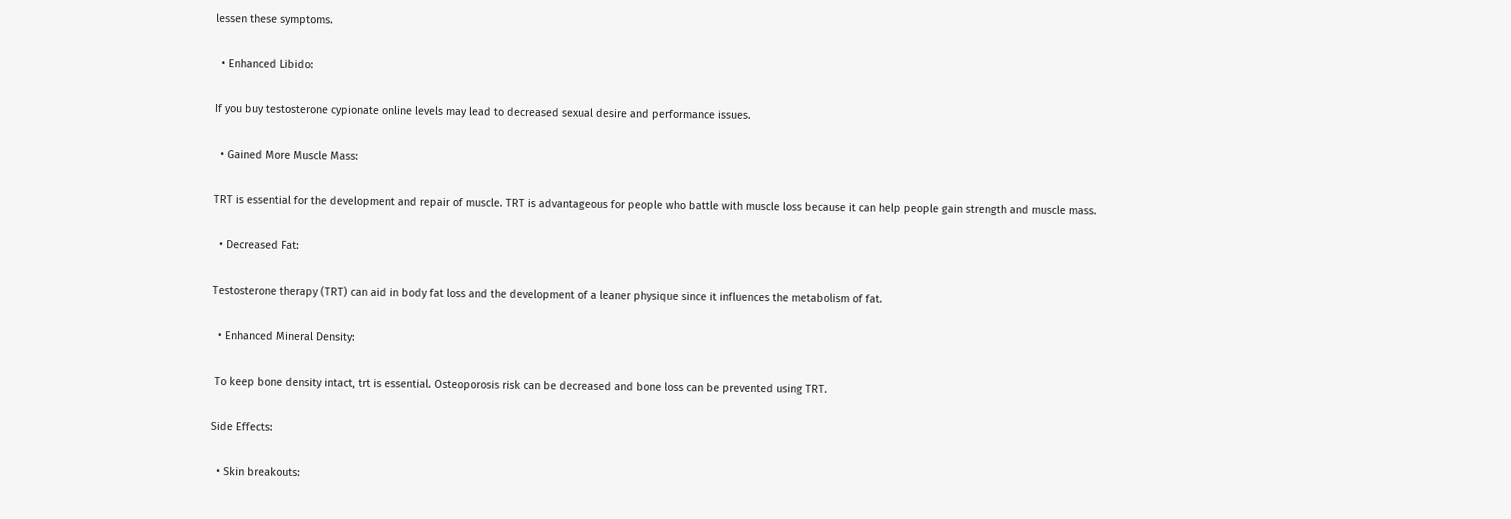lessen these symptoms.

  • Enhanced Libido:

If you buy testosterone cypionate online levels may lead to decreased sexual desire and performance issues.

  • Gained More Muscle Mass:

TRT is essential for the development and repair of muscle. TRT is advantageous for people who battle with muscle loss because it can help people gain strength and muscle mass.

  • Decreased Fat:

Testosterone therapy (TRT) can aid in body fat loss and the development of a leaner physique since it influences the metabolism of fat.

  • Enhanced Mineral Density:

 To keep bone density intact, trt is essential. Osteoporosis risk can be decreased and bone loss can be prevented using TRT.

Side Effects:

  • Skin breakouts: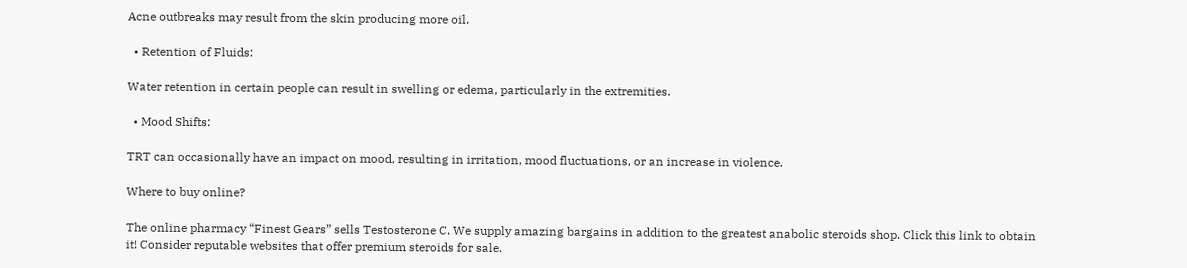Acne outbreaks may result from the skin producing more oil.

  • Retention of Fluids:

Water retention in certain people can result in swelling or edema, particularly in the extremities.

  • Mood Shifts:

TRT can occasionally have an impact on mood, resulting in irritation, mood fluctuations, or an increase in violence.

Where to buy online?

The online pharmacy “Finest Gears” sells Testosterone C. We supply amazing bargains in addition to the greatest anabolic steroids shop. Click this link to obtain it! Consider reputable websites that offer premium steroids for sale.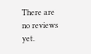There are no reviews yet.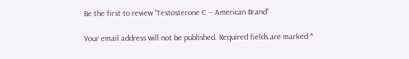Be the first to review “Testosterone C – American Brand”

Your email address will not be published. Required fields are marked *